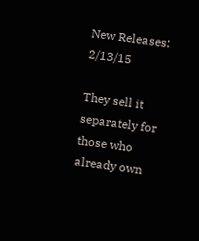New Releases: 2/13/15

They sell it separately for those who already own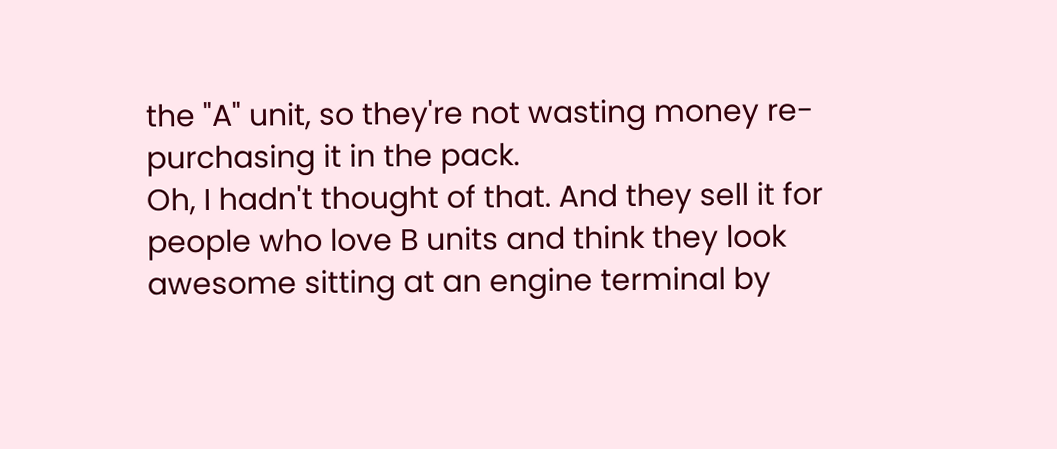the "A" unit, so they're not wasting money re-purchasing it in the pack.
Oh, I hadn't thought of that. And they sell it for people who love B units and think they look awesome sitting at an engine terminal by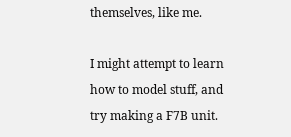themselves, like me.

I might attempt to learn how to model stuff, and try making a F7B unit.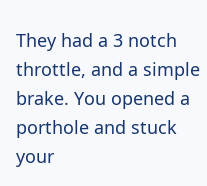They had a 3 notch throttle, and a simple brake. You opened a porthole and stuck your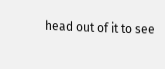head out of it to see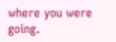where you were going.